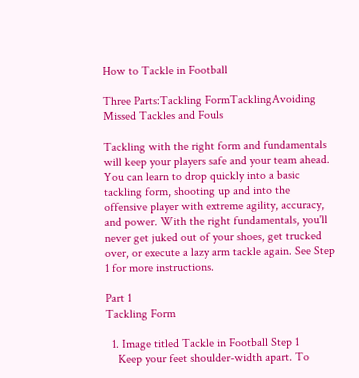How to Tackle in Football

Three Parts:Tackling FormTacklingAvoiding Missed Tackles and Fouls

Tackling with the right form and fundamentals will keep your players safe and your team ahead. You can learn to drop quickly into a basic tackling form, shooting up and into the offensive player with extreme agility, accuracy, and power. With the right fundamentals, you'll never get juked out of your shoes, get trucked over, or execute a lazy arm tackle again. See Step 1 for more instructions.

Part 1
Tackling Form

  1. Image titled Tackle in Football Step 1
    Keep your feet shoulder-width apart. To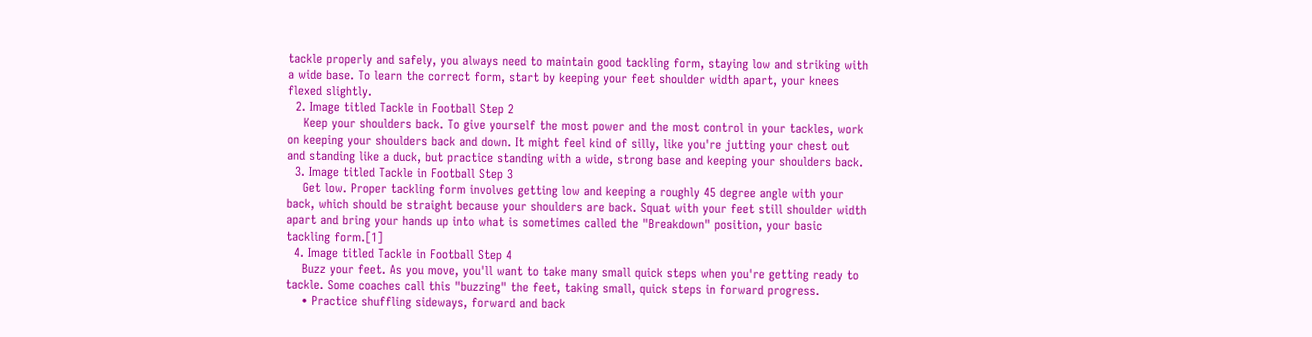tackle properly and safely, you always need to maintain good tackling form, staying low and striking with a wide base. To learn the correct form, start by keeping your feet shoulder width apart, your knees flexed slightly.
  2. Image titled Tackle in Football Step 2
    Keep your shoulders back. To give yourself the most power and the most control in your tackles, work on keeping your shoulders back and down. It might feel kind of silly, like you're jutting your chest out and standing like a duck, but practice standing with a wide, strong base and keeping your shoulders back.
  3. Image titled Tackle in Football Step 3
    Get low. Proper tackling form involves getting low and keeping a roughly 45 degree angle with your back, which should be straight because your shoulders are back. Squat with your feet still shoulder width apart and bring your hands up into what is sometimes called the "Breakdown" position, your basic tackling form.[1]
  4. Image titled Tackle in Football Step 4
    Buzz your feet. As you move, you'll want to take many small quick steps when you're getting ready to tackle. Some coaches call this "buzzing" the feet, taking small, quick steps in forward progress.
    • Practice shuffling sideways, forward and back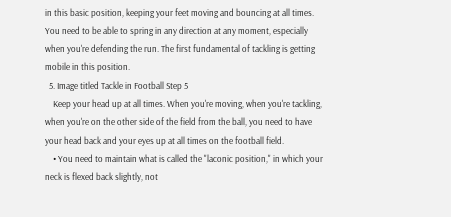in this basic position, keeping your feet moving and bouncing at all times. You need to be able to spring in any direction at any moment, especially when you're defending the run. The first fundamental of tackling is getting mobile in this position.
  5. Image titled Tackle in Football Step 5
    Keep your head up at all times. When you're moving, when you're tackling, when you're on the other side of the field from the ball, you need to have your head back and your eyes up at all times on the football field.
    • You need to maintain what is called the "laconic position," in which your neck is flexed back slightly, not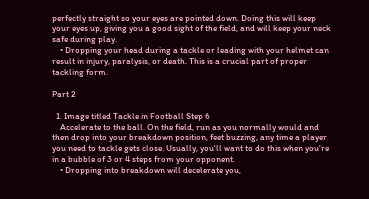perfectly straight so your eyes are pointed down. Doing this will keep your eyes up, giving you a good sight of the field, and will keep your neck safe during play.
    • Dropping your head during a tackle or leading with your helmet can result in injury, paralysis, or death. This is a crucial part of proper tackling form.

Part 2

  1. Image titled Tackle in Football Step 6
    Accelerate to the ball. On the field, run as you normally would and then drop into your breakdown position, feet buzzing, any time a player you need to tackle gets close. Usually, you'll want to do this when you're in a bubble of 3 or 4 steps from your opponent.
    • Dropping into breakdown will decelerate you,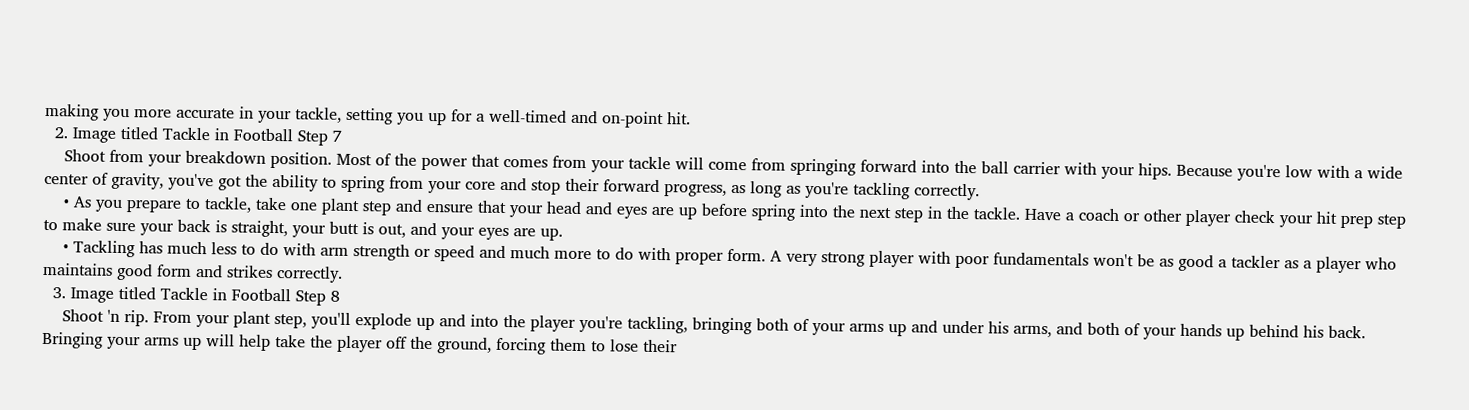making you more accurate in your tackle, setting you up for a well-timed and on-point hit.
  2. Image titled Tackle in Football Step 7
    Shoot from your breakdown position. Most of the power that comes from your tackle will come from springing forward into the ball carrier with your hips. Because you're low with a wide center of gravity, you've got the ability to spring from your core and stop their forward progress, as long as you're tackling correctly.
    • As you prepare to tackle, take one plant step and ensure that your head and eyes are up before spring into the next step in the tackle. Have a coach or other player check your hit prep step to make sure your back is straight, your butt is out, and your eyes are up.
    • Tackling has much less to do with arm strength or speed and much more to do with proper form. A very strong player with poor fundamentals won't be as good a tackler as a player who maintains good form and strikes correctly.
  3. Image titled Tackle in Football Step 8
    Shoot 'n rip. From your plant step, you'll explode up and into the player you're tackling, bringing both of your arms up and under his arms, and both of your hands up behind his back. Bringing your arms up will help take the player off the ground, forcing them to lose their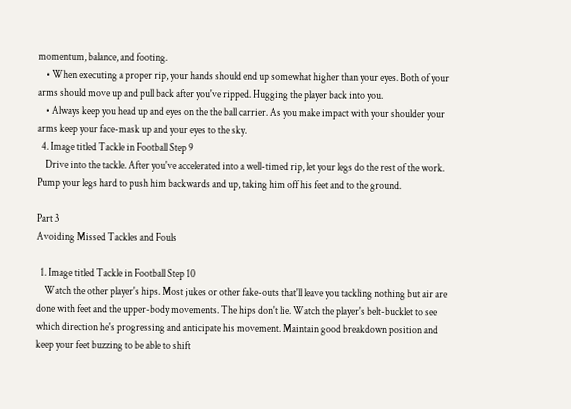momentum, balance, and footing.
    • When executing a proper rip, your hands should end up somewhat higher than your eyes. Both of your arms should move up and pull back after you've ripped. Hugging the player back into you.
    • Always keep you head up and eyes on the the ball carrier. As you make impact with your shoulder your arms keep your face-mask up and your eyes to the sky.
  4. Image titled Tackle in Football Step 9
    Drive into the tackle. After you've accelerated into a well-timed rip, let your legs do the rest of the work. Pump your legs hard to push him backwards and up, taking him off his feet and to the ground.

Part 3
Avoiding Missed Tackles and Fouls

  1. Image titled Tackle in Football Step 10
    Watch the other player's hips. Most jukes or other fake-outs that'll leave you tackling nothing but air are done with feet and the upper-body movements. The hips don't lie. Watch the player's belt-bucklet to see which direction he's progressing and anticipate his movement. Maintain good breakdown position and keep your feet buzzing to be able to shift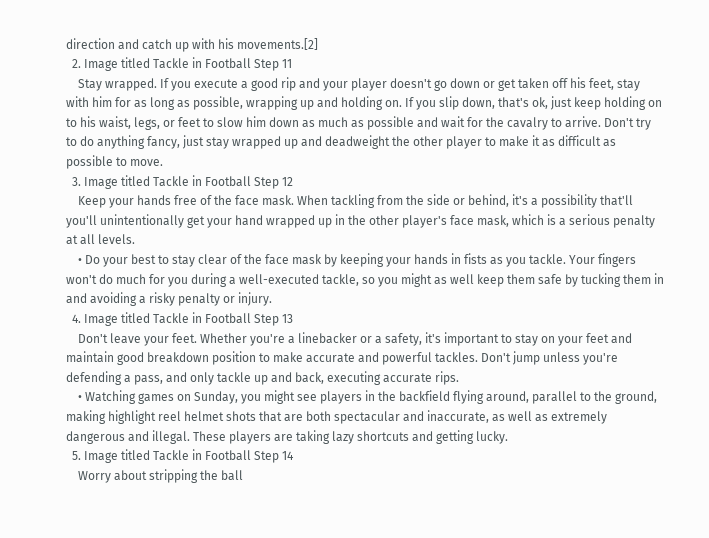direction and catch up with his movements.[2]
  2. Image titled Tackle in Football Step 11
    Stay wrapped. If you execute a good rip and your player doesn't go down or get taken off his feet, stay with him for as long as possible, wrapping up and holding on. If you slip down, that's ok, just keep holding on to his waist, legs, or feet to slow him down as much as possible and wait for the cavalry to arrive. Don't try to do anything fancy, just stay wrapped up and deadweight the other player to make it as difficult as possible to move.
  3. Image titled Tackle in Football Step 12
    Keep your hands free of the face mask. When tackling from the side or behind, it's a possibility that'll you'll unintentionally get your hand wrapped up in the other player's face mask, which is a serious penalty at all levels.
    • Do your best to stay clear of the face mask by keeping your hands in fists as you tackle. Your fingers won't do much for you during a well-executed tackle, so you might as well keep them safe by tucking them in and avoiding a risky penalty or injury.
  4. Image titled Tackle in Football Step 13
    Don't leave your feet. Whether you're a linebacker or a safety, it's important to stay on your feet and maintain good breakdown position to make accurate and powerful tackles. Don't jump unless you're defending a pass, and only tackle up and back, executing accurate rips.
    • Watching games on Sunday, you might see players in the backfield flying around, parallel to the ground, making highlight reel helmet shots that are both spectacular and inaccurate, as well as extremely dangerous and illegal. These players are taking lazy shortcuts and getting lucky.
  5. Image titled Tackle in Football Step 14
    Worry about stripping the ball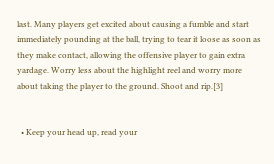last. Many players get excited about causing a fumble and start immediately pounding at the ball, trying to tear it loose as soon as they make contact, allowing the offensive player to gain extra yardage. Worry less about the highlight reel and worry more about taking the player to the ground. Shoot and rip.[3]


  • Keep your head up, read your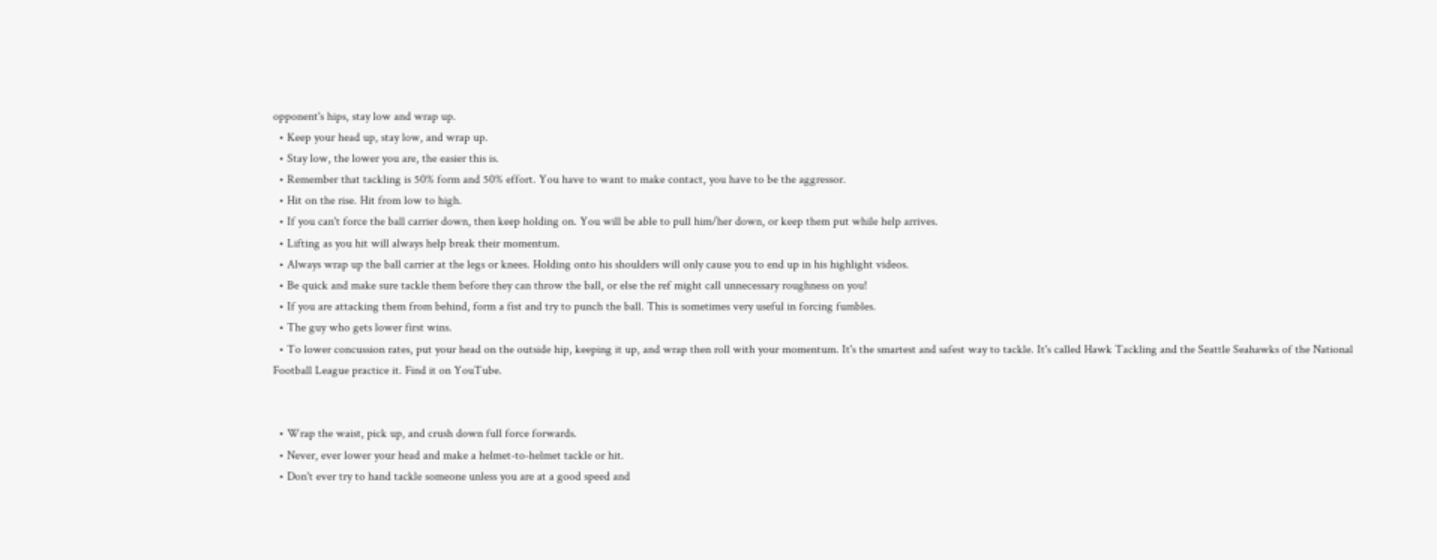opponent's hips, stay low and wrap up.
  • Keep your head up, stay low, and wrap up.
  • Stay low, the lower you are, the easier this is.
  • Remember that tackling is 50% form and 50% effort. You have to want to make contact, you have to be the aggressor.
  • Hit on the rise. Hit from low to high.
  • If you can't force the ball carrier down, then keep holding on. You will be able to pull him/her down, or keep them put while help arrives.
  • Lifting as you hit will always help break their momentum.
  • Always wrap up the ball carrier at the legs or knees. Holding onto his shoulders will only cause you to end up in his highlight videos.
  • Be quick and make sure tackle them before they can throw the ball, or else the ref might call unnecessary roughness on you!
  • If you are attacking them from behind, form a fist and try to punch the ball. This is sometimes very useful in forcing fumbles.
  • The guy who gets lower first wins.
  • To lower concussion rates, put your head on the outside hip, keeping it up, and wrap then roll with your momentum. It's the smartest and safest way to tackle. It's called Hawk Tackling and the Seattle Seahawks of the National Football League practice it. Find it on YouTube.


  • Wrap the waist, pick up, and crush down full force forwards.
  • Never, ever lower your head and make a helmet-to-helmet tackle or hit.
  • Don't ever try to hand tackle someone unless you are at a good speed and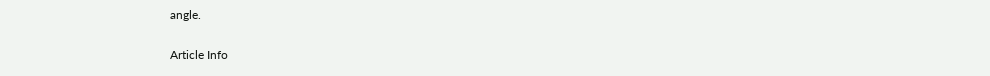angle.

Article Info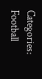Categories: Football